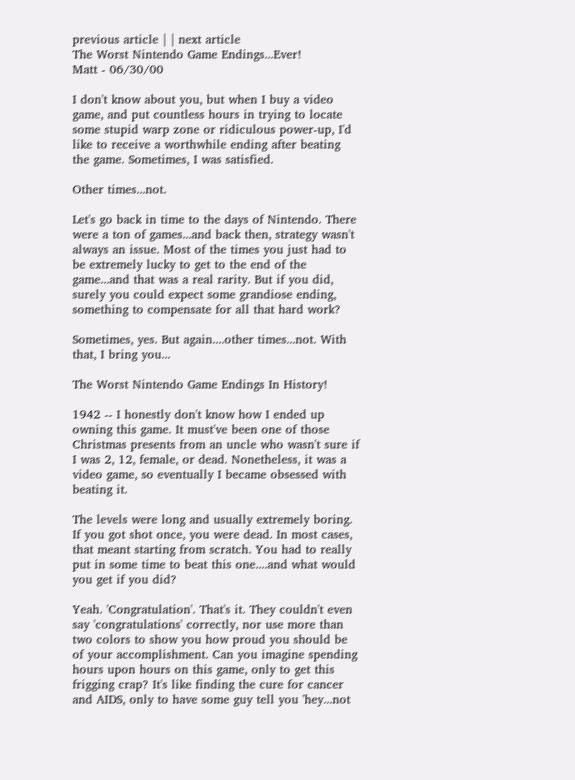previous article | | next article
The Worst Nintendo Game Endings...Ever!
Matt - 06/30/00

I don't know about you, but when I buy a video game, and put countless hours in trying to locate some stupid warp zone or ridiculous power-up, I'd like to receive a worthwhile ending after beating the game. Sometimes, I was satisfied.

Other times...not.

Let's go back in time to the days of Nintendo. There were a ton of games...and back then, strategy wasn't always an issue. Most of the times you just had to be extremely lucky to get to the end of the game...and that was a real rarity. But if you did, surely you could expect some grandiose ending, something to compensate for all that hard work?

Sometimes, yes. But again....other times...not. With that, I bring you...

The Worst Nintendo Game Endings In History!

1942 -- I honestly don't know how I ended up owning this game. It must've been one of those Christmas presents from an uncle who wasn't sure if I was 2, 12, female, or dead. Nonetheless, it was a video game, so eventually I became obsessed with beating it.

The levels were long and usually extremely boring. If you got shot once, you were dead. In most cases, that meant starting from scratch. You had to really put in some time to beat this one....and what would you get if you did?

Yeah. 'Congratulation'. That's it. They couldn't even say 'congratulations' correctly, nor use more than two colors to show you how proud you should be of your accomplishment. Can you imagine spending hours upon hours on this game, only to get this frigging crap? It's like finding the cure for cancer and AIDS, only to have some guy tell you 'hey...not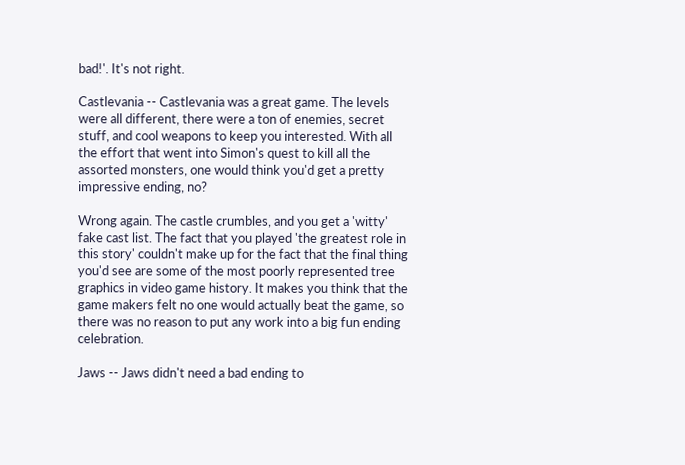bad!'. It's not right.

Castlevania -- Castlevania was a great game. The levels were all different, there were a ton of enemies, secret stuff, and cool weapons to keep you interested. With all the effort that went into Simon's quest to kill all the assorted monsters, one would think you'd get a pretty impressive ending, no?

Wrong again. The castle crumbles, and you get a 'witty' fake cast list. The fact that you played 'the greatest role in this story' couldn't make up for the fact that the final thing you'd see are some of the most poorly represented tree graphics in video game history. It makes you think that the game makers felt no one would actually beat the game, so there was no reason to put any work into a big fun ending celebration.

Jaws -- Jaws didn't need a bad ending to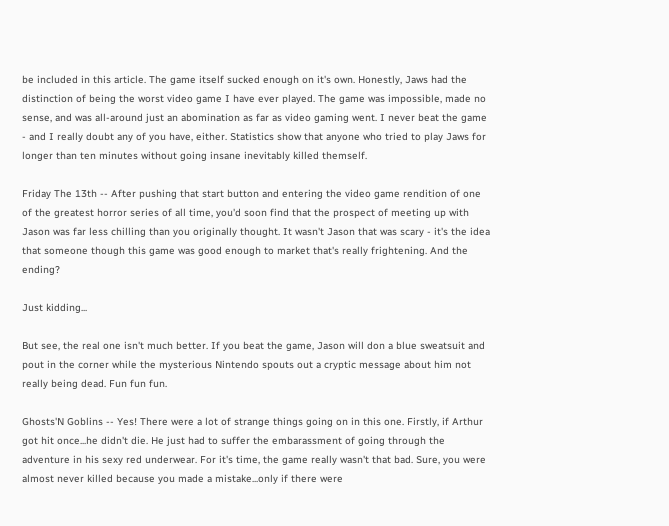be included in this article. The game itself sucked enough on it's own. Honestly, Jaws had the distinction of being the worst video game I have ever played. The game was impossible, made no sense, and was all-around just an abomination as far as video gaming went. I never beat the game - and I really doubt any of you have, either. Statistics show that anyone who tried to play Jaws for longer than ten minutes without going insane inevitably killed themself.

Friday The 13th -- After pushing that start button and entering the video game rendition of one of the greatest horror series of all time, you'd soon find that the prospect of meeting up with Jason was far less chilling than you originally thought. It wasn't Jason that was scary - it's the idea that someone though this game was good enough to market that's really frightening. And the ending?

Just kidding...

But see, the real one isn't much better. If you beat the game, Jason will don a blue sweatsuit and pout in the corner while the mysterious Nintendo spouts out a cryptic message about him not really being dead. Fun fun fun.

Ghosts'N Goblins -- Yes! There were a lot of strange things going on in this one. Firstly, if Arthur got hit once...he didn't die. He just had to suffer the embarassment of going through the adventure in his sexy red underwear. For it's time, the game really wasn't that bad. Sure, you were almost never killed because you made a mistake...only if there were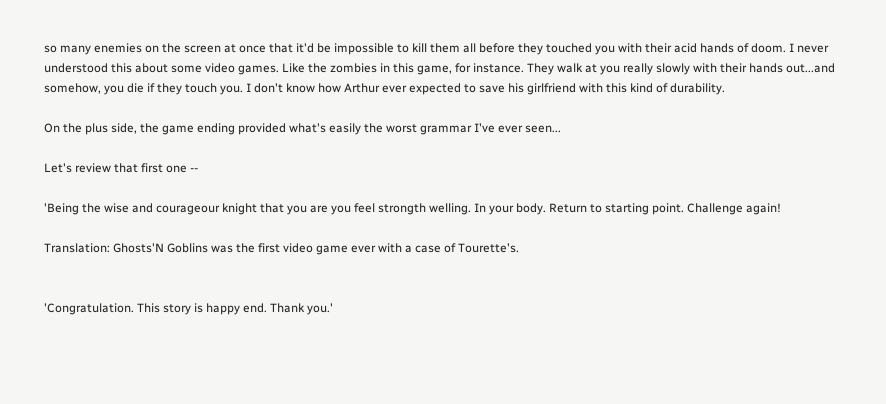so many enemies on the screen at once that it'd be impossible to kill them all before they touched you with their acid hands of doom. I never understood this about some video games. Like the zombies in this game, for instance. They walk at you really slowly with their hands out...and somehow, you die if they touch you. I don't know how Arthur ever expected to save his girlfriend with this kind of durability.

On the plus side, the game ending provided what's easily the worst grammar I've ever seen...

Let's review that first one --

'Being the wise and courageour knight that you are you feel strongth welling. In your body. Return to starting point. Challenge again!

Translation: Ghosts'N Goblins was the first video game ever with a case of Tourette's.


'Congratulation. This story is happy end. Thank you.'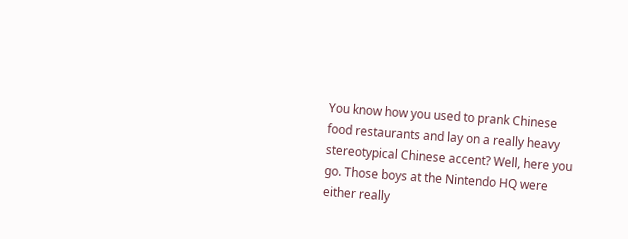You know how you used to prank Chinese food restaurants and lay on a really heavy stereotypical Chinese accent? Well, here you go. Those boys at the Nintendo HQ were either really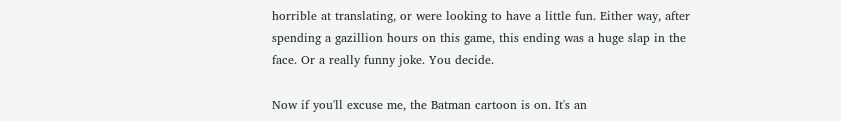horrible at translating, or were looking to have a little fun. Either way, after spending a gazillion hours on this game, this ending was a huge slap in the face. Or a really funny joke. You decide.

Now if you'll excuse me, the Batman cartoon is on. It's an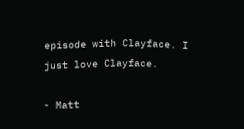episode with Clayface. I just love Clayface.

- Matt